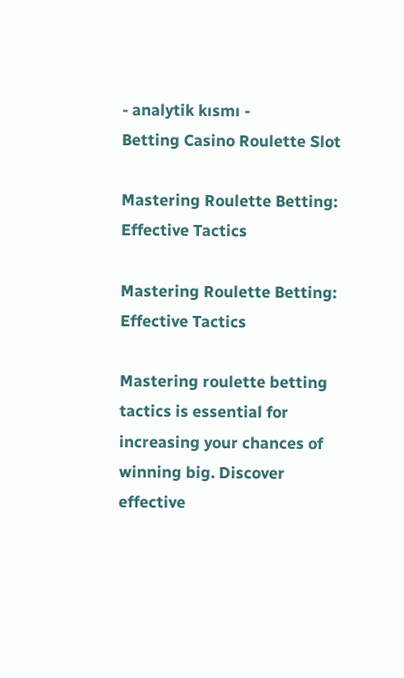- analytik kısmı -
Betting Casino Roulette Slot

Mastering Roulette Betting: Effective Tactics

Mastering Roulette Betting: Effective Tactics

Mastering roulette betting tactics is essential for increasing your chances of winning big. Discover effective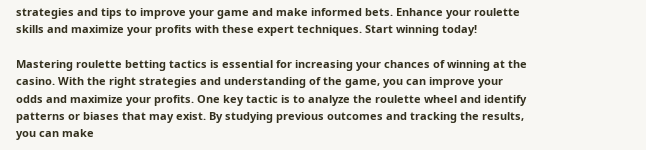strategies and tips to improve your game and make informed bets. Enhance your roulette skills and maximize your profits with these expert techniques. Start winning today!

Mastering roulette betting tactics is essential for increasing your chances of winning at the casino. With the right strategies and understanding of the game, you can improve your odds and maximize your profits. One key tactic is to analyze the roulette wheel and identify patterns or biases that may exist. By studying previous outcomes and tracking the results, you can make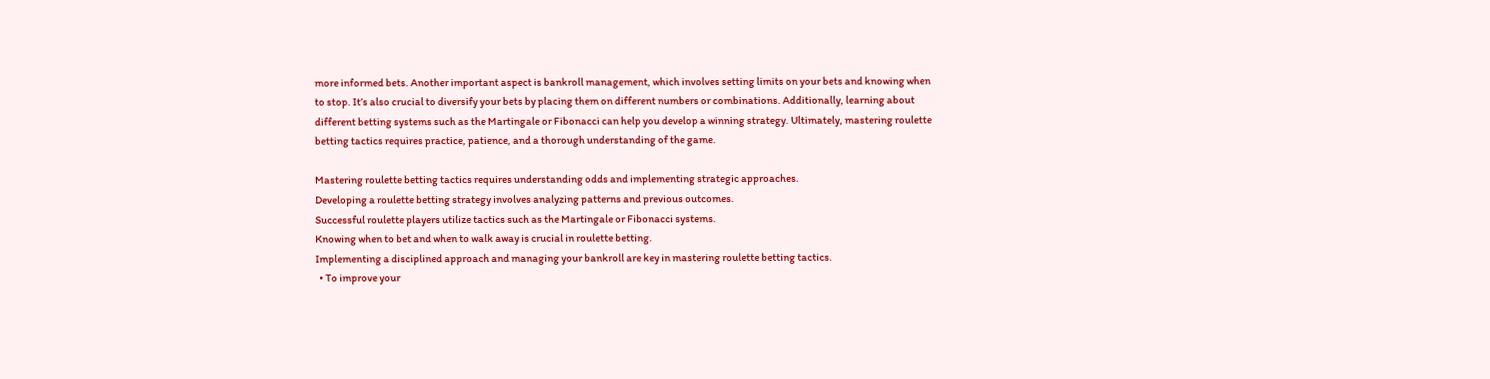more informed bets. Another important aspect is bankroll management, which involves setting limits on your bets and knowing when to stop. It’s also crucial to diversify your bets by placing them on different numbers or combinations. Additionally, learning about different betting systems such as the Martingale or Fibonacci can help you develop a winning strategy. Ultimately, mastering roulette betting tactics requires practice, patience, and a thorough understanding of the game.

Mastering roulette betting tactics requires understanding odds and implementing strategic approaches.
Developing a roulette betting strategy involves analyzing patterns and previous outcomes.
Successful roulette players utilize tactics such as the Martingale or Fibonacci systems.
Knowing when to bet and when to walk away is crucial in roulette betting.
Implementing a disciplined approach and managing your bankroll are key in mastering roulette betting tactics.
  • To improve your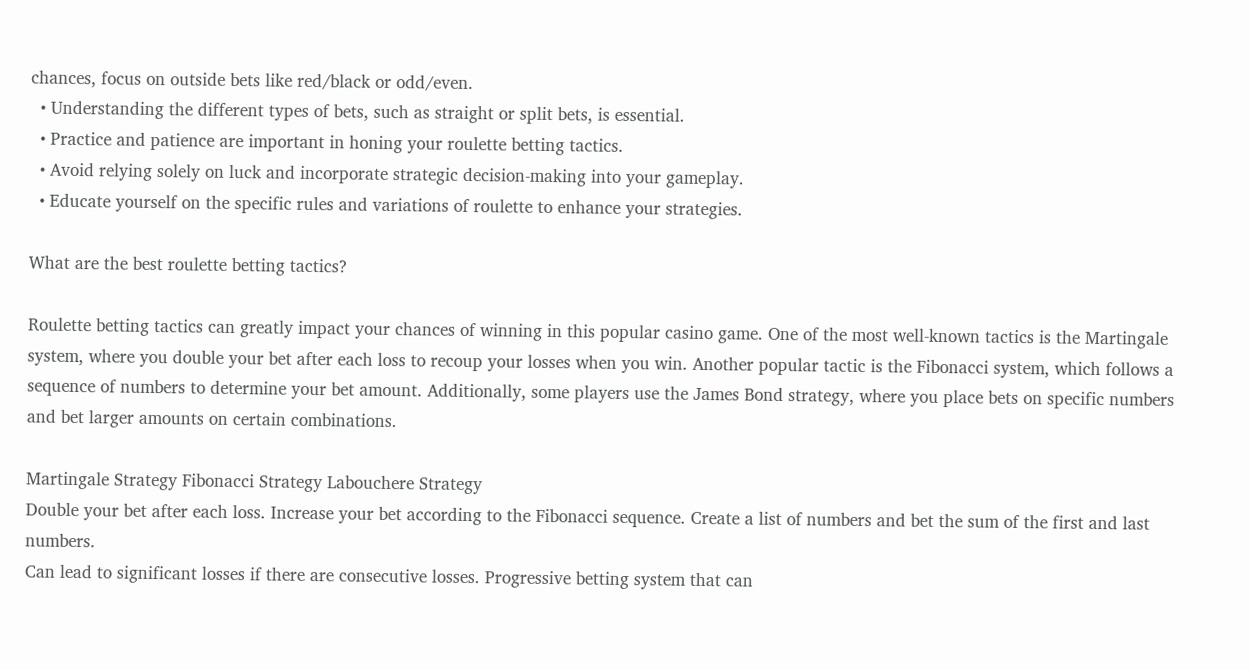chances, focus on outside bets like red/black or odd/even.
  • Understanding the different types of bets, such as straight or split bets, is essential.
  • Practice and patience are important in honing your roulette betting tactics.
  • Avoid relying solely on luck and incorporate strategic decision-making into your gameplay.
  • Educate yourself on the specific rules and variations of roulette to enhance your strategies.

What are the best roulette betting tactics?

Roulette betting tactics can greatly impact your chances of winning in this popular casino game. One of the most well-known tactics is the Martingale system, where you double your bet after each loss to recoup your losses when you win. Another popular tactic is the Fibonacci system, which follows a sequence of numbers to determine your bet amount. Additionally, some players use the James Bond strategy, where you place bets on specific numbers and bet larger amounts on certain combinations.

Martingale Strategy Fibonacci Strategy Labouchere Strategy
Double your bet after each loss. Increase your bet according to the Fibonacci sequence. Create a list of numbers and bet the sum of the first and last numbers.
Can lead to significant losses if there are consecutive losses. Progressive betting system that can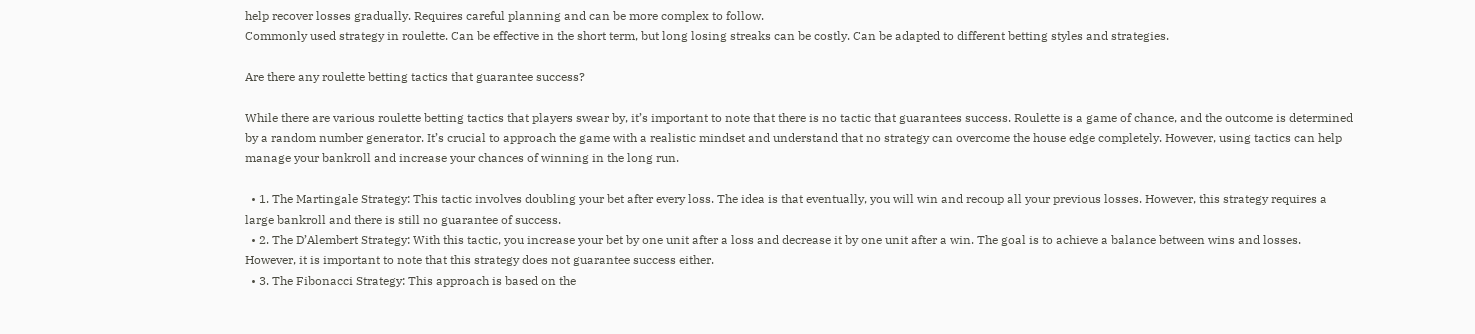help recover losses gradually. Requires careful planning and can be more complex to follow.
Commonly used strategy in roulette. Can be effective in the short term, but long losing streaks can be costly. Can be adapted to different betting styles and strategies.

Are there any roulette betting tactics that guarantee success?

While there are various roulette betting tactics that players swear by, it’s important to note that there is no tactic that guarantees success. Roulette is a game of chance, and the outcome is determined by a random number generator. It’s crucial to approach the game with a realistic mindset and understand that no strategy can overcome the house edge completely. However, using tactics can help manage your bankroll and increase your chances of winning in the long run.

  • 1. The Martingale Strategy: This tactic involves doubling your bet after every loss. The idea is that eventually, you will win and recoup all your previous losses. However, this strategy requires a large bankroll and there is still no guarantee of success.
  • 2. The D’Alembert Strategy: With this tactic, you increase your bet by one unit after a loss and decrease it by one unit after a win. The goal is to achieve a balance between wins and losses. However, it is important to note that this strategy does not guarantee success either.
  • 3. The Fibonacci Strategy: This approach is based on the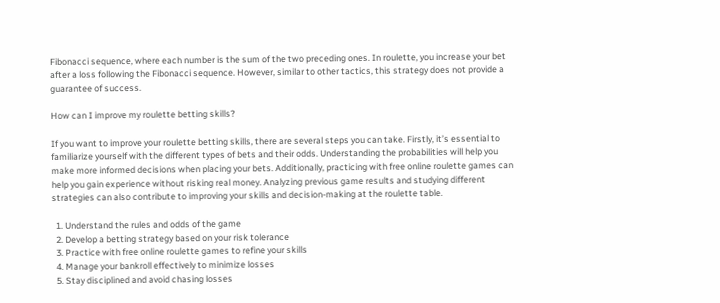Fibonacci sequence, where each number is the sum of the two preceding ones. In roulette, you increase your bet after a loss following the Fibonacci sequence. However, similar to other tactics, this strategy does not provide a guarantee of success.

How can I improve my roulette betting skills?

If you want to improve your roulette betting skills, there are several steps you can take. Firstly, it’s essential to familiarize yourself with the different types of bets and their odds. Understanding the probabilities will help you make more informed decisions when placing your bets. Additionally, practicing with free online roulette games can help you gain experience without risking real money. Analyzing previous game results and studying different strategies can also contribute to improving your skills and decision-making at the roulette table.

  1. Understand the rules and odds of the game
  2. Develop a betting strategy based on your risk tolerance
  3. Practice with free online roulette games to refine your skills
  4. Manage your bankroll effectively to minimize losses
  5. Stay disciplined and avoid chasing losses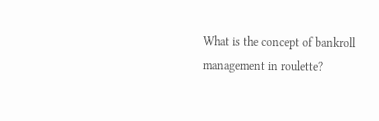What is the concept of bankroll management in roulette?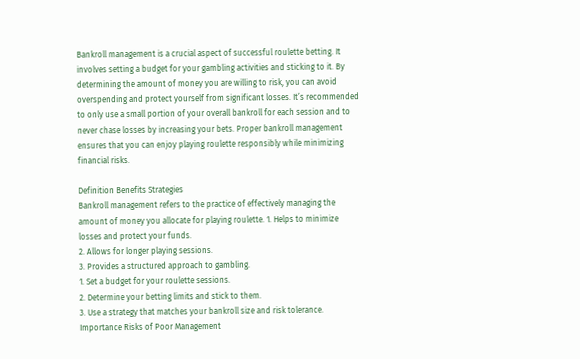Bankroll management is a crucial aspect of successful roulette betting. It involves setting a budget for your gambling activities and sticking to it. By determining the amount of money you are willing to risk, you can avoid overspending and protect yourself from significant losses. It’s recommended to only use a small portion of your overall bankroll for each session and to never chase losses by increasing your bets. Proper bankroll management ensures that you can enjoy playing roulette responsibly while minimizing financial risks.

Definition Benefits Strategies
Bankroll management refers to the practice of effectively managing the amount of money you allocate for playing roulette. 1. Helps to minimize losses and protect your funds.
2. Allows for longer playing sessions.
3. Provides a structured approach to gambling.
1. Set a budget for your roulette sessions.
2. Determine your betting limits and stick to them.
3. Use a strategy that matches your bankroll size and risk tolerance.
Importance Risks of Poor Management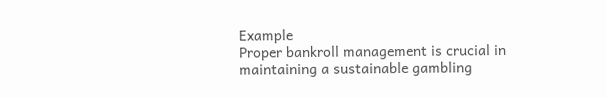Example
Proper bankroll management is crucial in maintaining a sustainable gambling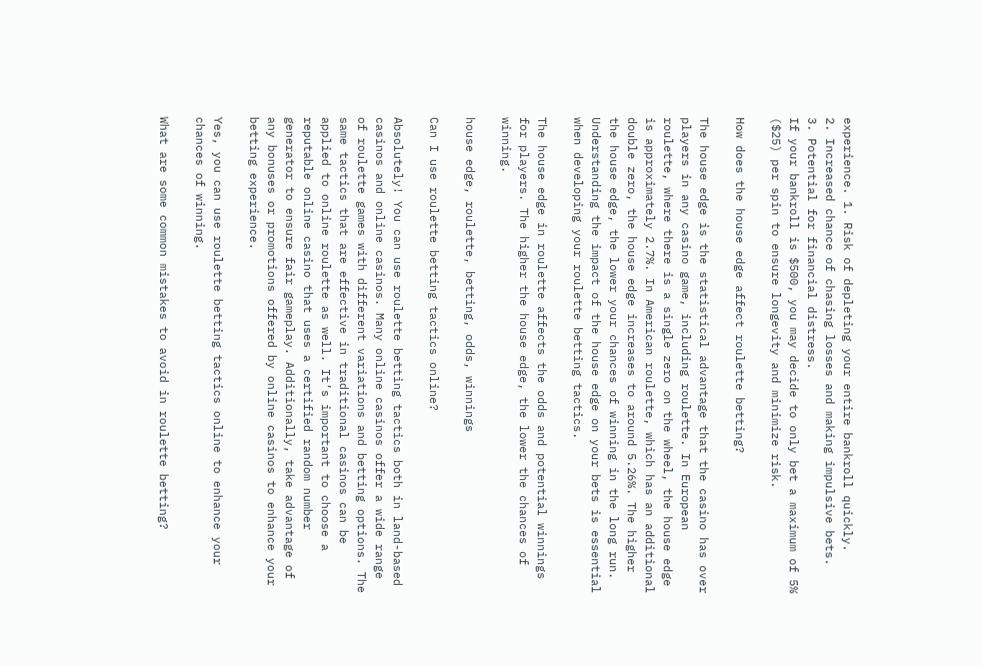experience. 1. Risk of depleting your entire bankroll quickly.
2. Increased chance of chasing losses and making impulsive bets.
3. Potential for financial distress.
If your bankroll is $500, you may decide to only bet a maximum of 5% ($25) per spin to ensure longevity and minimize risk.

How does the house edge affect roulette betting?

The house edge is the statistical advantage that the casino has over players in any casino game, including roulette. In European roulette, where there is a single zero on the wheel, the house edge is approximately 2.7%. In American roulette, which has an additional double zero, the house edge increases to around 5.26%. The higher the house edge, the lower your chances of winning in the long run. Understanding the impact of the house edge on your bets is essential when developing your roulette betting tactics.

The house edge in roulette affects the odds and potential winnings for players. The higher the house edge, the lower the chances of winning.

house edge, roulette, betting, odds, winnings

Can I use roulette betting tactics online?

Absolutely! You can use roulette betting tactics both in land-based casinos and online casinos. Many online casinos offer a wide range of roulette games with different variations and betting options. The same tactics that are effective in traditional casinos can be applied to online roulette as well. It’s important to choose a reputable online casino that uses a certified random number generator to ensure fair gameplay. Additionally, take advantage of any bonuses or promotions offered by online casinos to enhance your betting experience.

Yes, you can use roulette betting tactics online to enhance your chances of winning.

What are some common mistakes to avoid in roulette betting?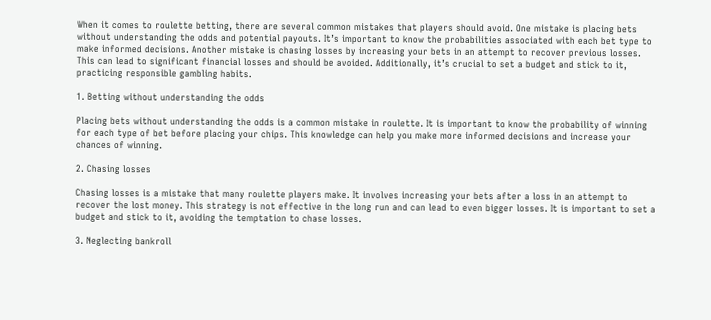When it comes to roulette betting, there are several common mistakes that players should avoid. One mistake is placing bets without understanding the odds and potential payouts. It’s important to know the probabilities associated with each bet type to make informed decisions. Another mistake is chasing losses by increasing your bets in an attempt to recover previous losses. This can lead to significant financial losses and should be avoided. Additionally, it’s crucial to set a budget and stick to it, practicing responsible gambling habits.

1. Betting without understanding the odds

Placing bets without understanding the odds is a common mistake in roulette. It is important to know the probability of winning for each type of bet before placing your chips. This knowledge can help you make more informed decisions and increase your chances of winning.

2. Chasing losses

Chasing losses is a mistake that many roulette players make. It involves increasing your bets after a loss in an attempt to recover the lost money. This strategy is not effective in the long run and can lead to even bigger losses. It is important to set a budget and stick to it, avoiding the temptation to chase losses.

3. Neglecting bankroll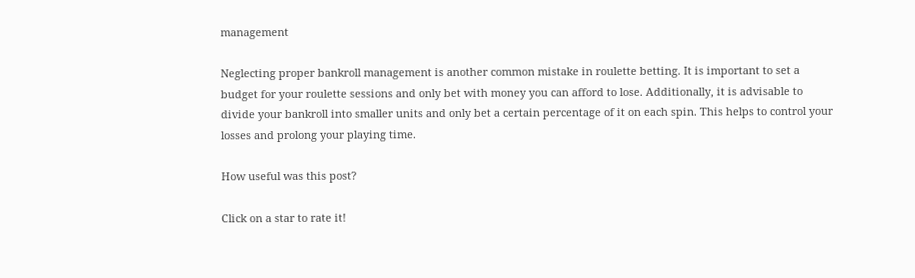management

Neglecting proper bankroll management is another common mistake in roulette betting. It is important to set a budget for your roulette sessions and only bet with money you can afford to lose. Additionally, it is advisable to divide your bankroll into smaller units and only bet a certain percentage of it on each spin. This helps to control your losses and prolong your playing time.

How useful was this post?

Click on a star to rate it!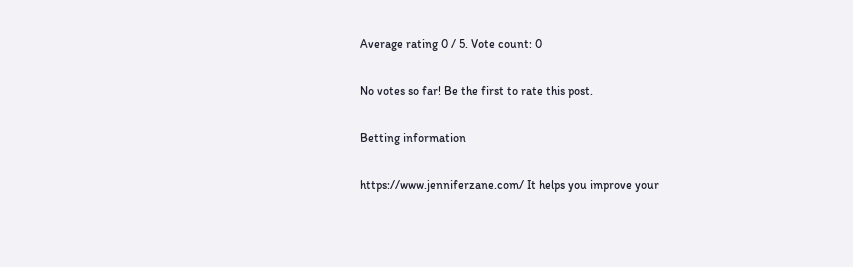Average rating 0 / 5. Vote count: 0

No votes so far! Be the first to rate this post.

Betting information

https://www.jenniferzane.com/ It helps you improve your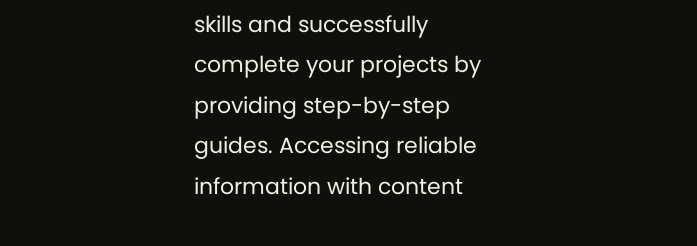skills and successfully complete your projects by providing step-by-step guides. Accessing reliable information with content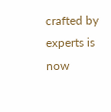crafted by experts is now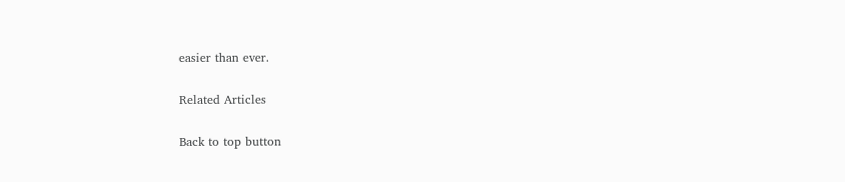easier than ever.

Related Articles

Back to top button